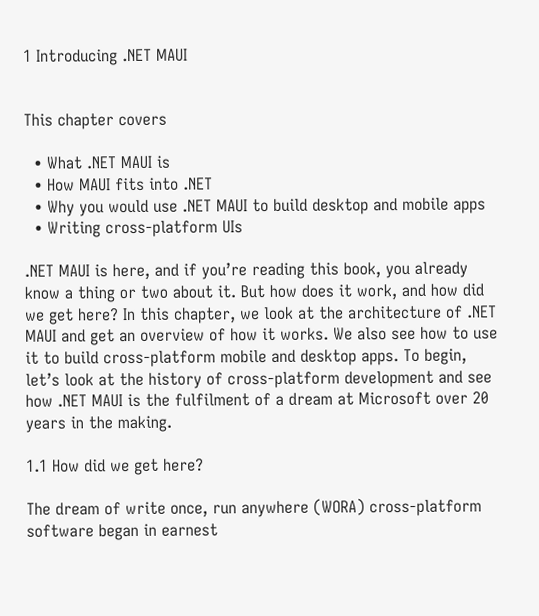1 Introducing .NET MAUI


This chapter covers

  • What .NET MAUI is
  • How MAUI fits into .NET
  • Why you would use .NET MAUI to build desktop and mobile apps
  • Writing cross-platform UIs

.NET MAUI is here, and if you’re reading this book, you already know a thing or two about it. But how does it work, and how did we get here? In this chapter, we look at the architecture of .NET MAUI and get an overview of how it works. We also see how to use it to build cross-platform mobile and desktop apps. To begin, let’s look at the history of cross-platform development and see how .NET MAUI is the fulfilment of a dream at Microsoft over 20 years in the making.

1.1 How did we get here?

The dream of write once, run anywhere (WORA) cross-platform software began in earnest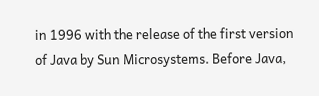in 1996 with the release of the first version of Java by Sun Microsystems. Before Java,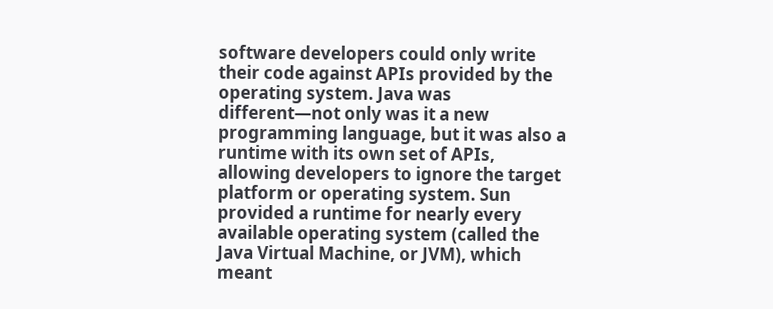software developers could only write their code against APIs provided by the operating system. Java was different—not only was it a new programming language, but it was also a runtime with its own set of APIs, allowing developers to ignore the target platform or operating system. Sun provided a runtime for nearly every available operating system (called the Java Virtual Machine, or JVM), which meant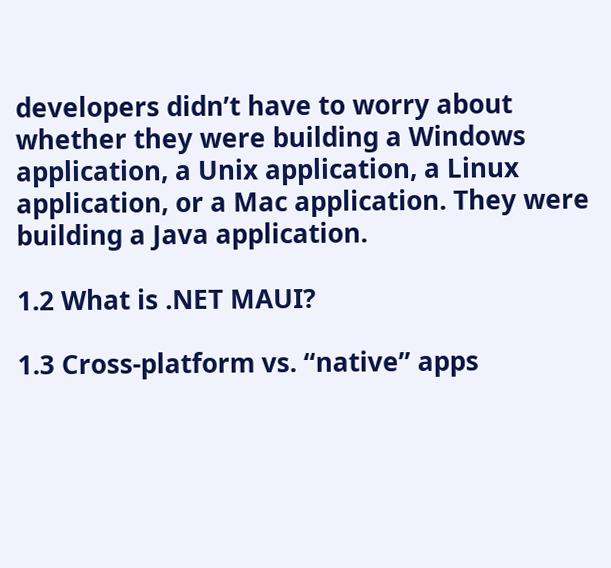developers didn’t have to worry about whether they were building a Windows application, a Unix application, a Linux application, or a Mac application. They were building a Java application.

1.2 What is .NET MAUI?

1.3 Cross-platform vs. “native” apps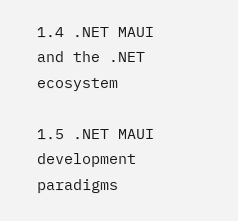1.4 .NET MAUI and the .NET ecosystem

1.5 .NET MAUI development paradigms